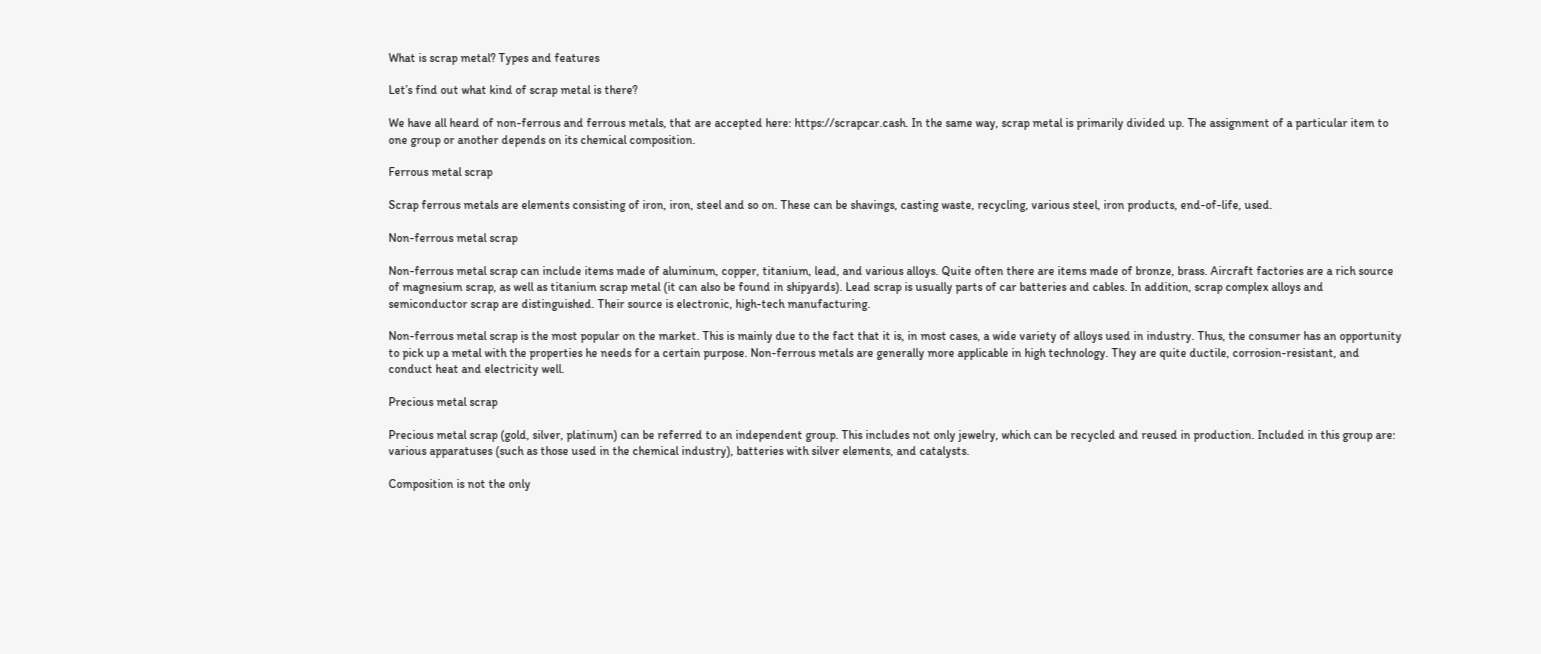What is scrap metal? Types and features

Let’s find out what kind of scrap metal is there?

We have all heard of non-ferrous and ferrous metals, that are accepted here: https://scrapcar.cash. In the same way, scrap metal is primarily divided up. The assignment of a particular item to one group or another depends on its chemical composition.

Ferrous metal scrap

Scrap ferrous metals are elements consisting of iron, iron, steel and so on. These can be shavings, casting waste, recycling, various steel, iron products, end-of-life, used.

Non-ferrous metal scrap

Non-ferrous metal scrap can include items made of aluminum, copper, titanium, lead, and various alloys. Quite often there are items made of bronze, brass. Aircraft factories are a rich source of magnesium scrap, as well as titanium scrap metal (it can also be found in shipyards). Lead scrap is usually parts of car batteries and cables. In addition, scrap complex alloys and semiconductor scrap are distinguished. Their source is electronic, high-tech manufacturing.

Non-ferrous metal scrap is the most popular on the market. This is mainly due to the fact that it is, in most cases, a wide variety of alloys used in industry. Thus, the consumer has an opportunity to pick up a metal with the properties he needs for a certain purpose. Non-ferrous metals are generally more applicable in high technology. They are quite ductile, corrosion-resistant, and conduct heat and electricity well.

Precious metal scrap

Precious metal scrap (gold, silver, platinum) can be referred to an independent group. This includes not only jewelry, which can be recycled and reused in production. Included in this group are: various apparatuses (such as those used in the chemical industry), batteries with silver elements, and catalysts.

Composition is not the only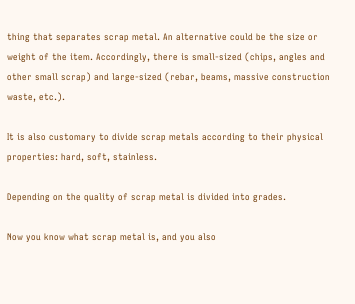thing that separates scrap metal. An alternative could be the size or weight of the item. Accordingly, there is small-sized (chips, angles and other small scrap) and large-sized (rebar, beams, massive construction waste, etc.).

It is also customary to divide scrap metals according to their physical properties: hard, soft, stainless.

Depending on the quality of scrap metal is divided into grades.

Now you know what scrap metal is, and you also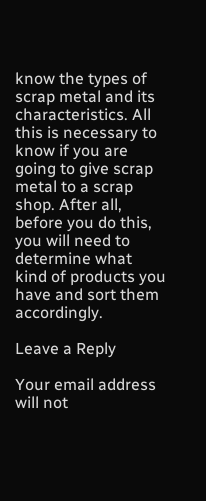know the types of scrap metal and its characteristics. All this is necessary to know if you are going to give scrap metal to a scrap shop. After all, before you do this, you will need to determine what kind of products you have and sort them accordingly.

Leave a Reply

Your email address will not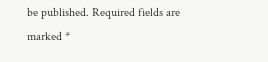be published. Required fields are marked *